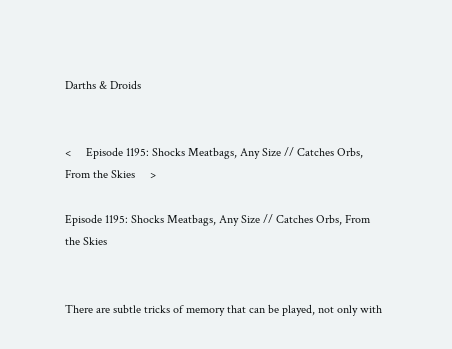Darths & Droids


<     Episode 1195: Shocks Meatbags, Any Size // Catches Orbs, From the Skies     >

Episode 1195: Shocks Meatbags, Any Size // Catches Orbs, From the Skies


There are subtle tricks of memory that can be played, not only with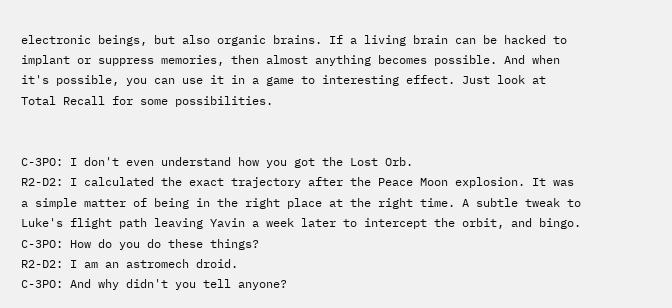electronic beings, but also organic brains. If a living brain can be hacked to implant or suppress memories, then almost anything becomes possible. And when it's possible, you can use it in a game to interesting effect. Just look at Total Recall for some possibilities.


C-3PO: I don't even understand how you got the Lost Orb.
R2-D2: I calculated the exact trajectory after the Peace Moon explosion. It was a simple matter of being in the right place at the right time. A subtle tweak to Luke's flight path leaving Yavin a week later to intercept the orbit, and bingo. C-3PO: How do you do these things?
R2-D2: I am an astromech droid.
C-3PO: And why didn't you tell anyone?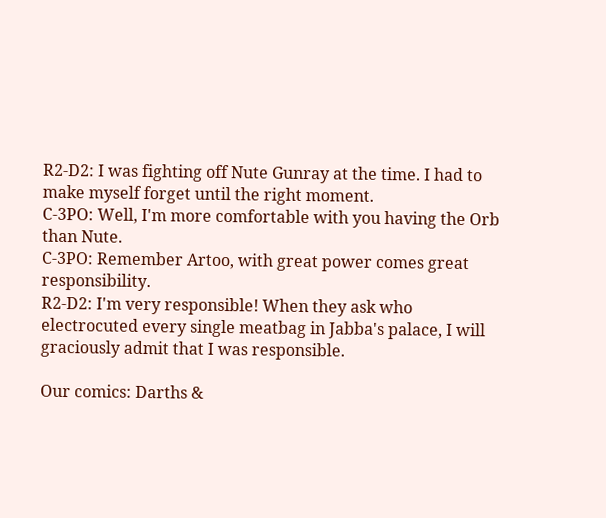R2-D2: I was fighting off Nute Gunray at the time. I had to make myself forget until the right moment.
C-3PO: Well, I'm more comfortable with you having the Orb than Nute.
C-3PO: Remember Artoo, with great power comes great responsibility.
R2-D2: I'm very responsible! When they ask who electrocuted every single meatbag in Jabba's palace, I will graciously admit that I was responsible.

Our comics: Darths &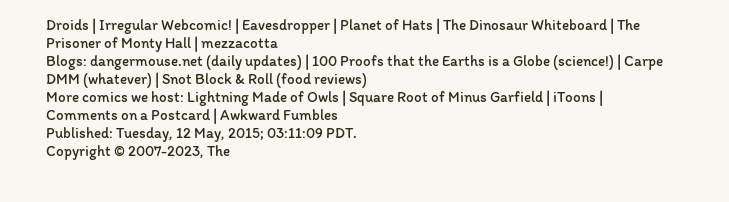Droids | Irregular Webcomic! | Eavesdropper | Planet of Hats | The Dinosaur Whiteboard | The Prisoner of Monty Hall | mezzacotta
Blogs: dangermouse.net (daily updates) | 100 Proofs that the Earths is a Globe (science!) | Carpe DMM (whatever) | Snot Block & Roll (food reviews)
More comics we host: Lightning Made of Owls | Square Root of Minus Garfield | iToons | Comments on a Postcard | Awkward Fumbles
Published: Tuesday, 12 May, 2015; 03:11:09 PDT.
Copyright © 2007-2023, The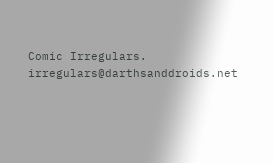Comic Irregulars. irregulars@darthsanddroids.net